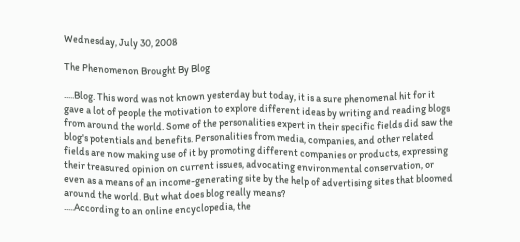Wednesday, July 30, 2008

The Phenomenon Brought By Blog

.....Blog. This word was not known yesterday but today, it is a sure phenomenal hit for it gave a lot of people the motivation to explore different ideas by writing and reading blogs from around the world. Some of the personalities expert in their specific fields did saw the blog's potentials and benefits. Personalities from media, companies, and other related fields are now making use of it by promoting different companies or products, expressing their treasured opinion on current issues, advocating environmental conservation, or even as a means of an income-generating site by the help of advertising sites that bloomed around the world. But what does blog really means?
.....According to an online encyclopedia, the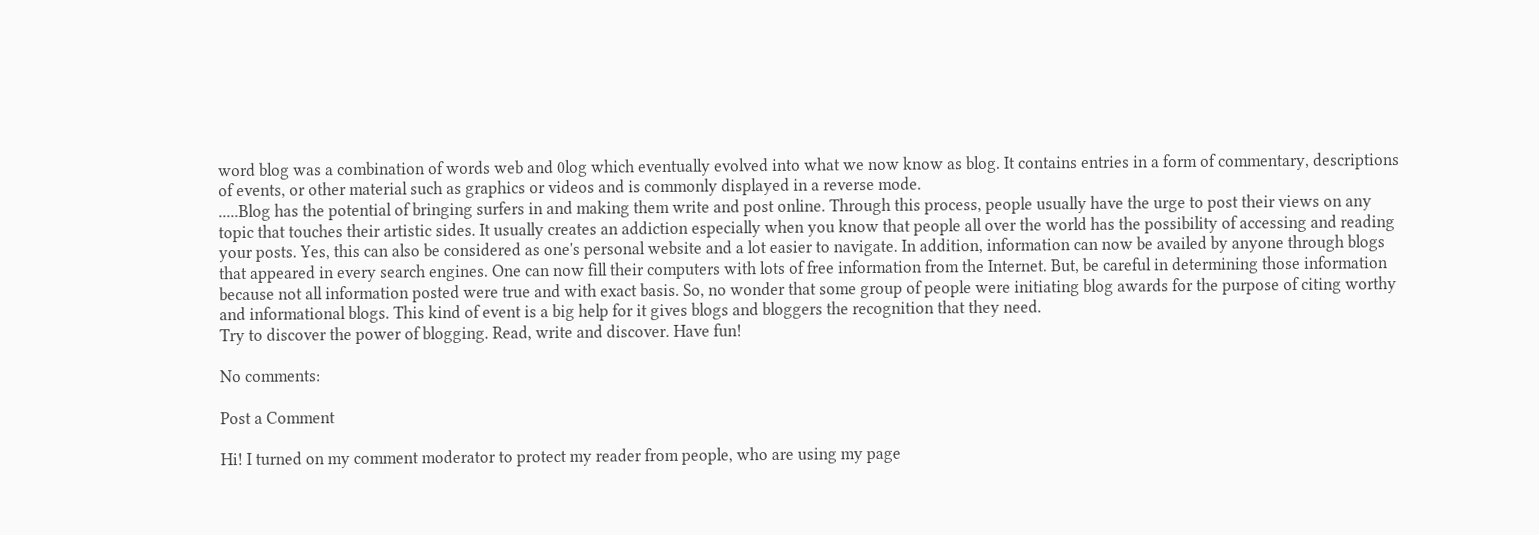word blog was a combination of words web and 0log which eventually evolved into what we now know as blog. It contains entries in a form of commentary, descriptions of events, or other material such as graphics or videos and is commonly displayed in a reverse mode.
.....Blog has the potential of bringing surfers in and making them write and post online. Through this process, people usually have the urge to post their views on any topic that touches their artistic sides. It usually creates an addiction especially when you know that people all over the world has the possibility of accessing and reading your posts. Yes, this can also be considered as one's personal website and a lot easier to navigate. In addition, information can now be availed by anyone through blogs that appeared in every search engines. One can now fill their computers with lots of free information from the Internet. But, be careful in determining those information because not all information posted were true and with exact basis. So, no wonder that some group of people were initiating blog awards for the purpose of citing worthy and informational blogs. This kind of event is a big help for it gives blogs and bloggers the recognition that they need.
Try to discover the power of blogging. Read, write and discover. Have fun!

No comments:

Post a Comment

Hi! I turned on my comment moderator to protect my reader from people, who are using my page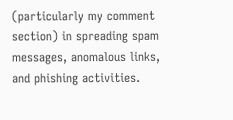(particularly my comment section) in spreading spam messages, anomalous links, and phishing activities.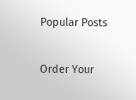Popular Posts

Order Your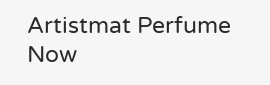Artistmat Perfume Now